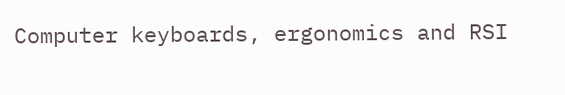Computer keyboards, ergonomics and RSI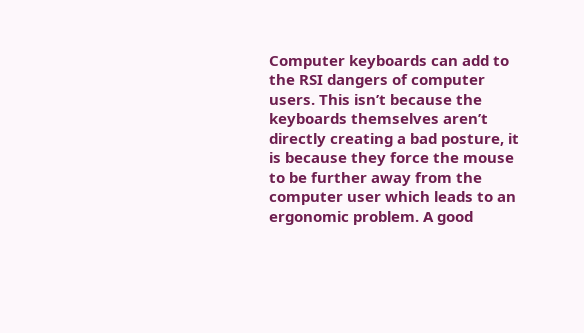Computer keyboards can add to the RSI dangers of computer users. This isn’t because the keyboards themselves aren’t directly creating a bad posture, it is because they force the mouse to be further away from the computer user which leads to an ergonomic problem. A good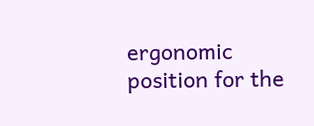ergonomic position for the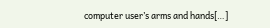computer user’s arms and hands[…]